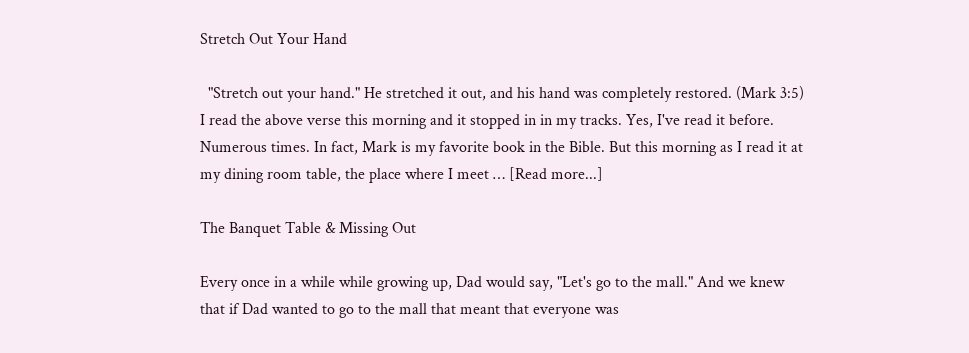Stretch Out Your Hand

  "Stretch out your hand." He stretched it out, and his hand was completely restored. (Mark 3:5) I read the above verse this morning and it stopped in in my tracks. Yes, I've read it before. Numerous times. In fact, Mark is my favorite book in the Bible. But this morning as I read it at my dining room table, the place where I meet … [Read more...]

The Banquet Table & Missing Out

Every once in a while while growing up, Dad would say, "Let's go to the mall." And we knew that if Dad wanted to go to the mall that meant that everyone was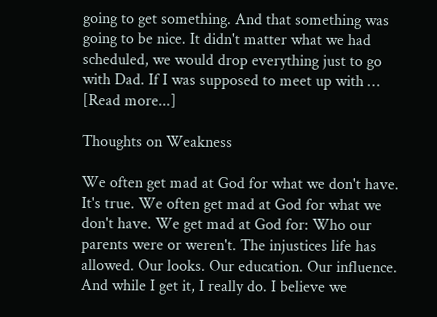going to get something. And that something was going to be nice. It didn't matter what we had scheduled, we would drop everything just to go with Dad. If I was supposed to meet up with … [Read more...]

Thoughts on Weakness

We often get mad at God for what we don't have. It's true. We often get mad at God for what we don't have. We get mad at God for: Who our parents were or weren't. The injustices life has allowed. Our looks. Our education. Our influence. And while I get it, I really do. I believe we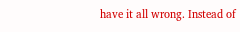have it all wrong. Instead of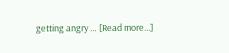getting angry … [Read more...]